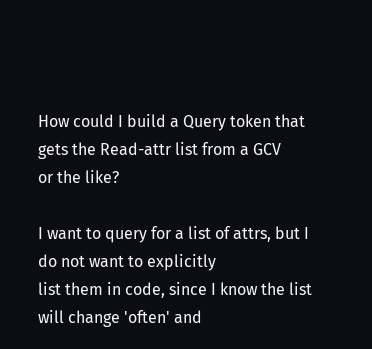How could I build a Query token that gets the Read-attr list from a GCV
or the like?

I want to query for a list of attrs, but I do not want to explicitly
list them in code, since I know the list will change 'often' and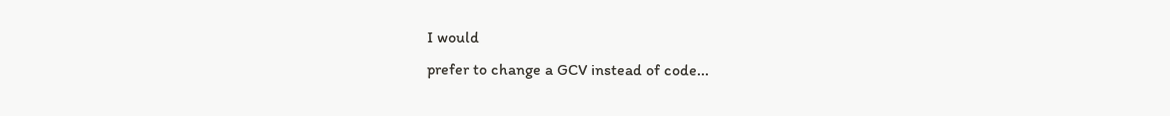I would
prefer to change a GCV instead of code...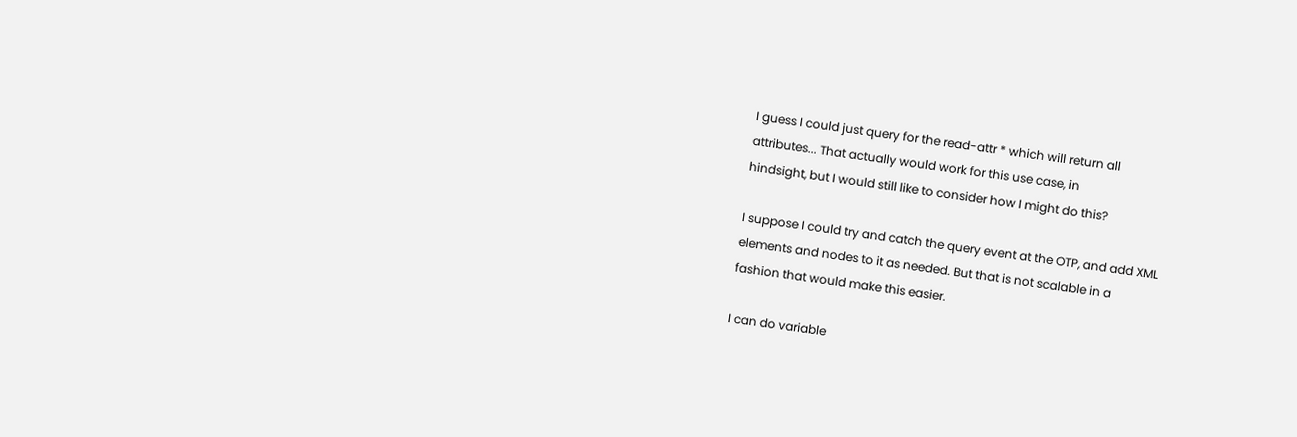I guess I could just query for the read-attr * which will return all
attributes... That actually would work for this use case, in
hindsight, but I would still like to consider how I might do this?

I suppose I could try and catch the query event at the OTP, and add XML
elements and nodes to it as needed. But that is not scalable in a
fashion that would make this easier.

I can do variable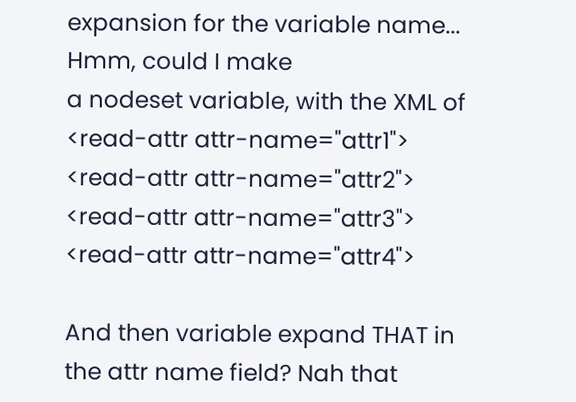expansion for the variable name... Hmm, could I make
a nodeset variable, with the XML of
<read-attr attr-name="attr1">
<read-attr attr-name="attr2">
<read-attr attr-name="attr3">
<read-attr attr-name="attr4">

And then variable expand THAT in the attr name field? Nah that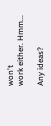won't
work either. Hmm...

Any ideas?